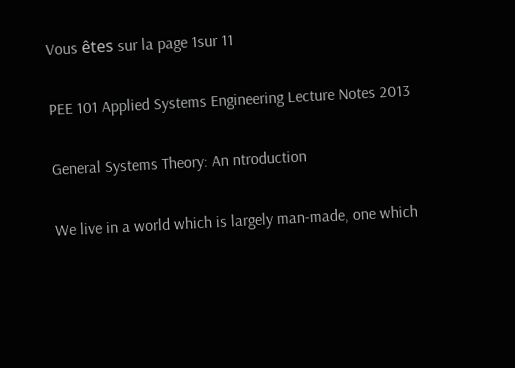Vous êtes sur la page 1sur 11

PEE 101 Applied Systems Engineering Lecture Notes 2013

General Systems Theory: An ntroduction

We live in a world which is largely man-made, one which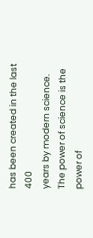has been created in the last 400
years by modern science. The power of science is the power of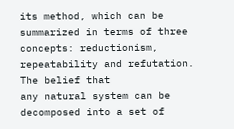its method, which can be
summarized in terms of three concepts: reductionism, repeatability and refutation. The belief that
any natural system can be decomposed into a set of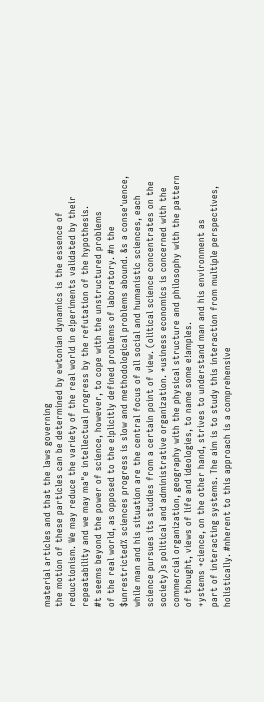material articles and that the laws governing
the motion of these particles can be determined by ewtonian dynamics is the essence of
reductionism. We may reduce the variety of the real world in e!periments validated by their
repeatability and we may ma"e intellectual progress by the refutation of the hypothesis.
#t seems beyond the power of science, however, to cope with the unstructured problems
of the real world, as opposed to the e!plicitly defined problems of laboratory. #n the
$unrestricted% sciences progress is slow and methodological problems abound. &s a conse'uence,
while man and his situation are the central focus of all social and humanistic sciences, each
science pursues its studies from a certain point of view. (olitical science concentrates on the
society)s political and administrative organization. *usiness economics is concerned with the
commercial organization, geography with the physical structure and philosophy with the pattern
of thought, views of life and ideologies, to name some e!amples.
+ystems +cience, on the other hand, strives to understand man and his environment as
part of interacting systems. The aim is to study this interaction from multiple perspectives,
holistically. #nherent to this approach is a comprehensive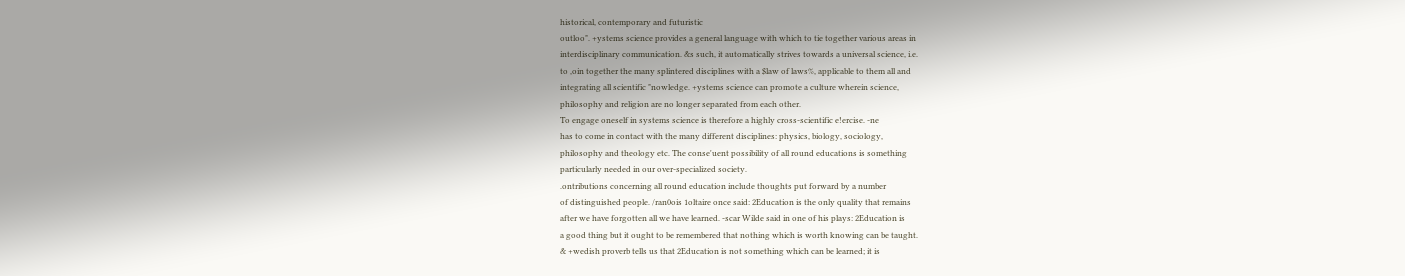historical, contemporary and futuristic
outloo". +ystems science provides a general language with which to tie together various areas in
interdisciplinary communication. &s such, it automatically strives towards a universal science, i.e.
to ,oin together the many splintered disciplines with a $law of laws%, applicable to them all and
integrating all scientific "nowledge. +ystems science can promote a culture wherein science,
philosophy and religion are no longer separated from each other.
To engage oneself in systems science is therefore a highly cross-scientific e!ercise. -ne
has to come in contact with the many different disciplines: physics, biology, sociology,
philosophy and theology etc. The conse'uent possibility of all round educations is something
particularly needed in our over-specialized society.
.ontributions concerning all round education include thoughts put forward by a number
of distinguished people. /ran0ois 1oltaire once said: 2Education is the only quality that remains
after we have forgotten all we have learned. -scar Wilde said in one of his plays: 2Education is
a good thing but it ought to be remembered that nothing which is worth knowing can be taught.
& +wedish proverb tells us that 2Education is not something which can be learned; it is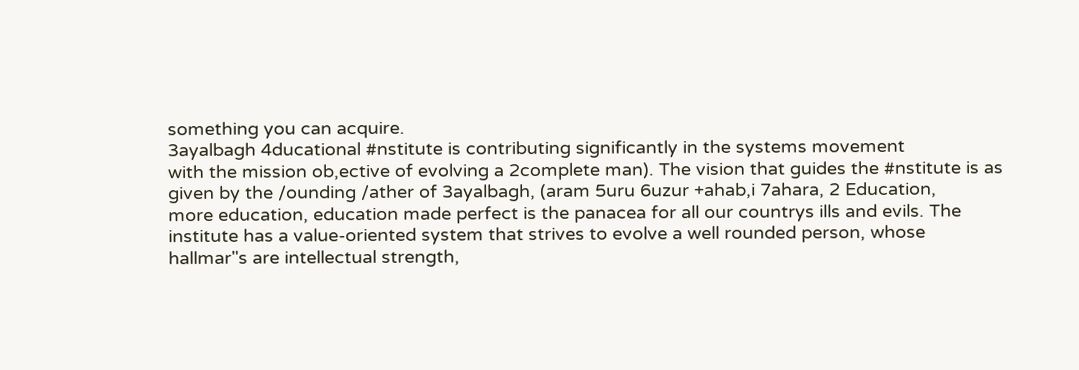something you can acquire.
3ayalbagh 4ducational #nstitute is contributing significantly in the systems movement
with the mission ob,ective of evolving a 2complete man). The vision that guides the #nstitute is as
given by the /ounding /ather of 3ayalbagh, (aram 5uru 6uzur +ahab,i 7ahara, 2 Education,
more education, education made perfect is the panacea for all our countrys ills and evils. The
institute has a value-oriented system that strives to evolve a well rounded person, whose
hallmar"s are intellectual strength,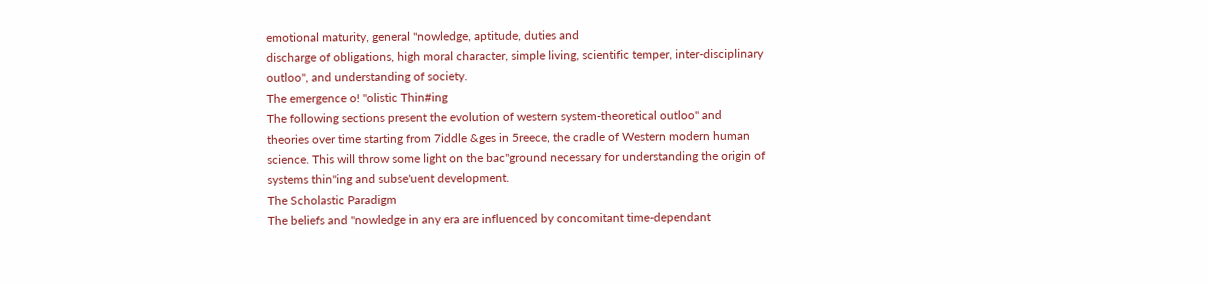emotional maturity, general "nowledge, aptitude, duties and
discharge of obligations, high moral character, simple living, scientific temper, inter-disciplinary
outloo", and understanding of society.
The emergence o! "olistic Thin#ing
The following sections present the evolution of western system-theoretical outloo" and
theories over time starting from 7iddle &ges in 5reece, the cradle of Western modern human
science. This will throw some light on the bac"ground necessary for understanding the origin of
systems thin"ing and subse'uent development.
The Scholastic Paradigm
The beliefs and "nowledge in any era are influenced by concomitant time-dependant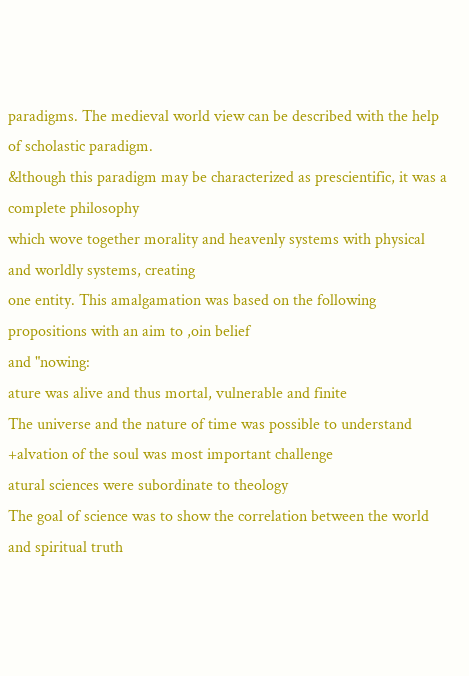paradigms. The medieval world view can be described with the help of scholastic paradigm.
&lthough this paradigm may be characterized as prescientific, it was a complete philosophy
which wove together morality and heavenly systems with physical and worldly systems, creating
one entity. This amalgamation was based on the following propositions with an aim to ,oin belief
and "nowing:
ature was alive and thus mortal, vulnerable and finite
The universe and the nature of time was possible to understand
+alvation of the soul was most important challenge
atural sciences were subordinate to theology
The goal of science was to show the correlation between the world and spiritual truth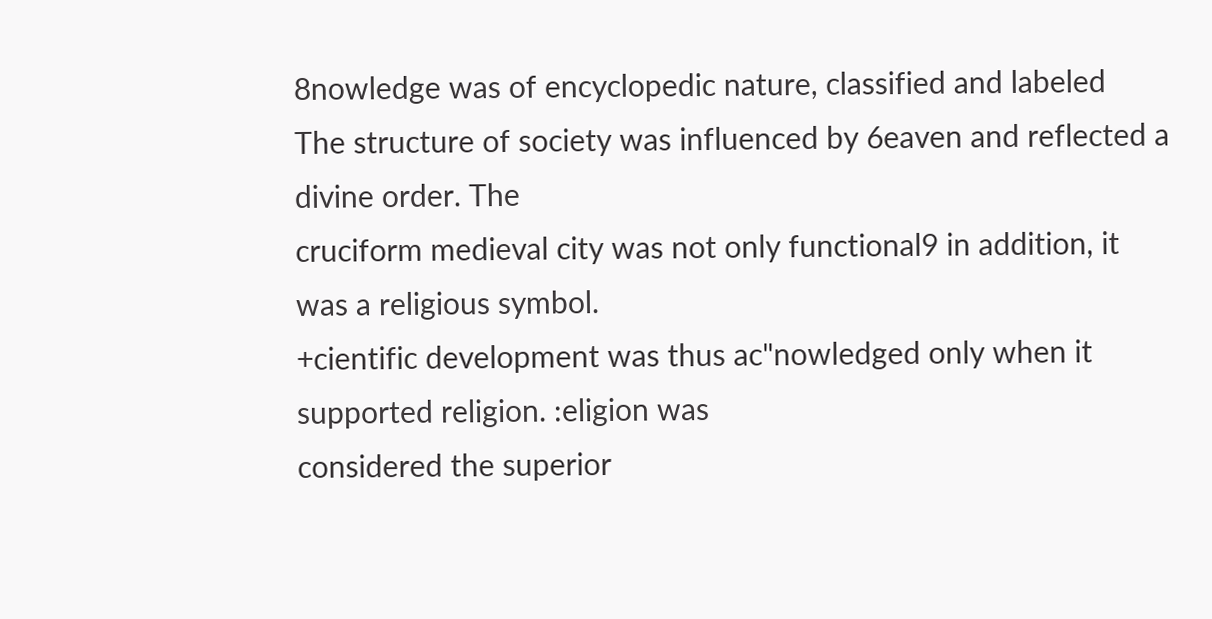8nowledge was of encyclopedic nature, classified and labeled
The structure of society was influenced by 6eaven and reflected a divine order. The
cruciform medieval city was not only functional9 in addition, it was a religious symbol.
+cientific development was thus ac"nowledged only when it supported religion. :eligion was
considered the superior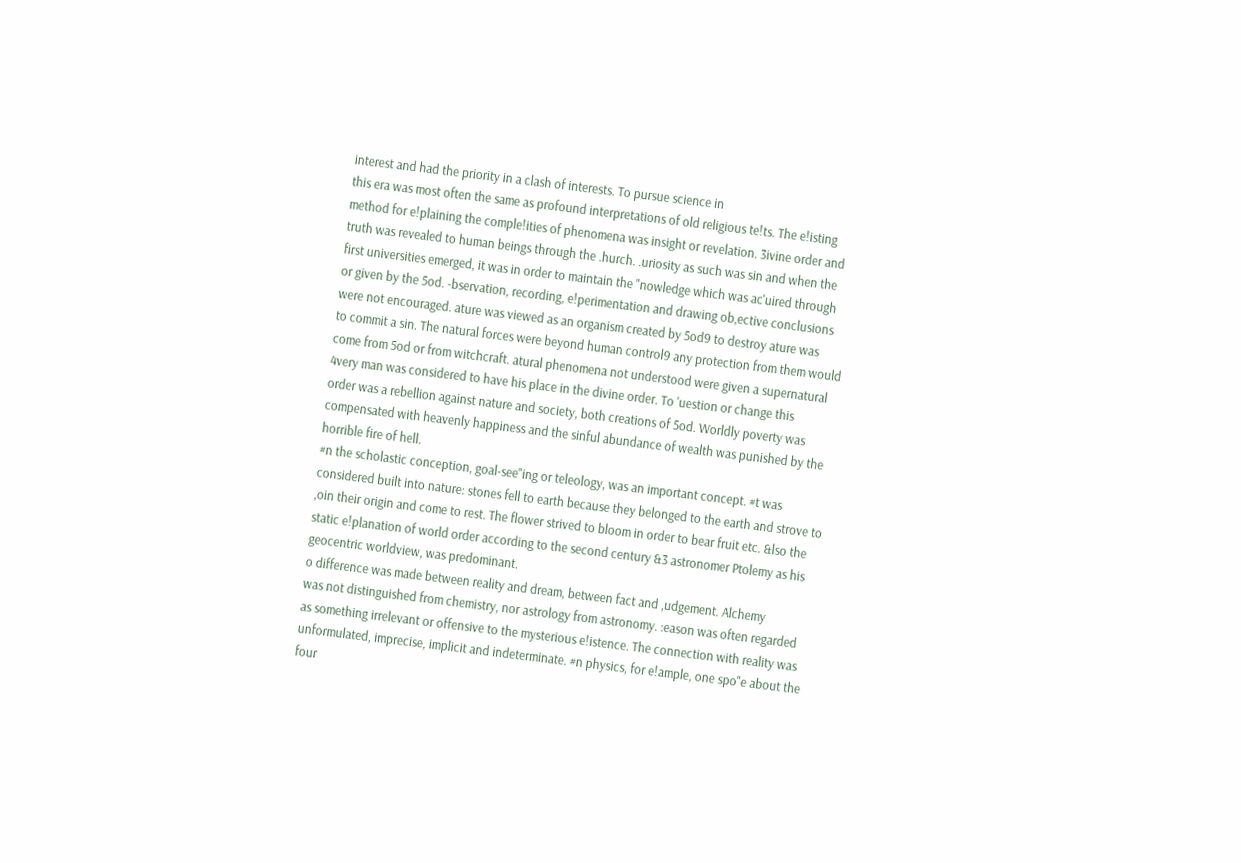interest and had the priority in a clash of interests. To pursue science in
this era was most often the same as profound interpretations of old religious te!ts. The e!isting
method for e!plaining the comple!ities of phenomena was insight or revelation. 3ivine order and
truth was revealed to human beings through the .hurch. .uriosity as such was sin and when the
first universities emerged, it was in order to maintain the "nowledge which was ac'uired through
or given by the 5od. -bservation, recording, e!perimentation and drawing ob,ective conclusions
were not encouraged. ature was viewed as an organism created by 5od9 to destroy ature was
to commit a sin. The natural forces were beyond human control9 any protection from them would
come from 5od or from witchcraft. atural phenomena not understood were given a supernatural
4very man was considered to have his place in the divine order. To 'uestion or change this
order was a rebellion against nature and society, both creations of 5od. Worldly poverty was
compensated with heavenly happiness and the sinful abundance of wealth was punished by the
horrible fire of hell.
#n the scholastic conception, goal-see"ing or teleology, was an important concept. #t was
considered built into nature: stones fell to earth because they belonged to the earth and strove to
,oin their origin and come to rest. The flower strived to bloom in order to bear fruit etc. &lso the
static e!planation of world order according to the second century &3 astronomer Ptolemy as his
geocentric worldview, was predominant.
o difference was made between reality and dream, between fact and ,udgement. Alchemy
was not distinguished from chemistry, nor astrology from astronomy. :eason was often regarded
as something irrelevant or offensive to the mysterious e!istence. The connection with reality was
unformulated, imprecise, implicit and indeterminate. #n physics, for e!ample, one spo"e about the
four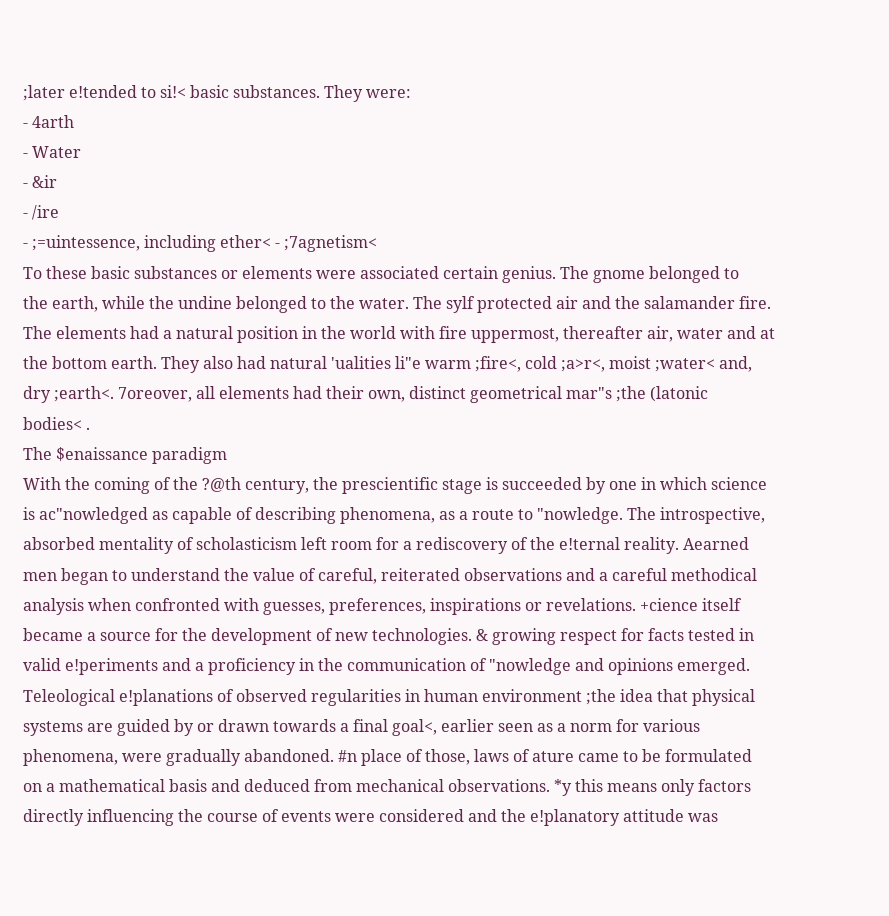;later e!tended to si!< basic substances. They were:
- 4arth
- Water
- &ir
- /ire
- ;=uintessence, including ether< - ;7agnetism<
To these basic substances or elements were associated certain genius. The gnome belonged to
the earth, while the undine belonged to the water. The sylf protected air and the salamander fire.
The elements had a natural position in the world with fire uppermost, thereafter air, water and at
the bottom earth. They also had natural 'ualities li"e warm ;fire<, cold ;a>r<, moist ;water< and,
dry ;earth<. 7oreover, all elements had their own, distinct geometrical mar"s ;the (latonic
bodies< .
The $enaissance paradigm
With the coming of the ?@th century, the prescientific stage is succeeded by one in which science
is ac"nowledged as capable of describing phenomena, as a route to "nowledge. The introspective,
absorbed mentality of scholasticism left room for a rediscovery of the e!ternal reality. Aearned
men began to understand the value of careful, reiterated observations and a careful methodical
analysis when confronted with guesses, preferences, inspirations or revelations. +cience itself
became a source for the development of new technologies. & growing respect for facts tested in
valid e!periments and a proficiency in the communication of "nowledge and opinions emerged.
Teleological e!planations of observed regularities in human environment ;the idea that physical
systems are guided by or drawn towards a final goal<, earlier seen as a norm for various
phenomena, were gradually abandoned. #n place of those, laws of ature came to be formulated
on a mathematical basis and deduced from mechanical observations. *y this means only factors
directly influencing the course of events were considered and the e!planatory attitude was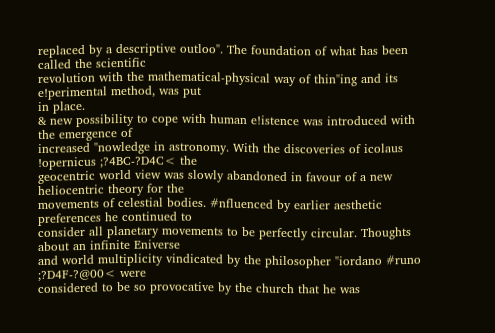replaced by a descriptive outloo". The foundation of what has been called the scientific
revolution with the mathematical-physical way of thin"ing and its e!perimental method, was put
in place.
& new possibility to cope with human e!istence was introduced with the emergence of
increased "nowledge in astronomy. With the discoveries of icolaus !opernicus ;?4BC-?D4C< the
geocentric world view was slowly abandoned in favour of a new heliocentric theory for the
movements of celestial bodies. #nfluenced by earlier aesthetic preferences he continued to
consider all planetary movements to be perfectly circular. Thoughts about an infinite Eniverse
and world multiplicity vindicated by the philosopher "iordano #runo ;?D4F-?@00< were
considered to be so provocative by the church that he was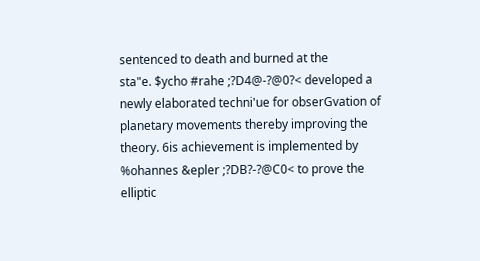sentenced to death and burned at the
sta"e. $ycho #rahe ;?D4@-?@0?< developed a newly elaborated techni'ue for obserGvation of
planetary movements thereby improving the theory. 6is achievement is implemented by
%ohannes &epler ;?DB?-?@C0< to prove the elliptic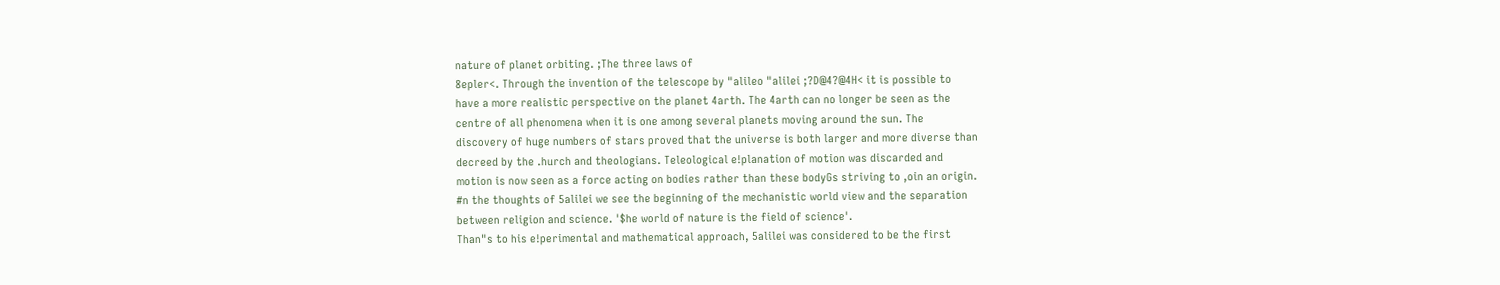nature of planet orbiting. ;The three laws of
8epler<. Through the invention of the telescope by "alileo "alilei ;?D@4?@4H< it is possible to
have a more realistic perspective on the planet 4arth. The 4arth can no longer be seen as the
centre of all phenomena when it is one among several planets moving around the sun. The
discovery of huge numbers of stars proved that the universe is both larger and more diverse than
decreed by the .hurch and theologians. Teleological e!planation of motion was discarded and
motion is now seen as a force acting on bodies rather than these bodyGs striving to ,oin an origin.
#n the thoughts of 5alilei we see the beginning of the mechanistic world view and the separation
between religion and science. '$he world of nature is the field of science'.
Than"s to his e!perimental and mathematical approach, 5alilei was considered to be the first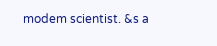modem scientist. &s a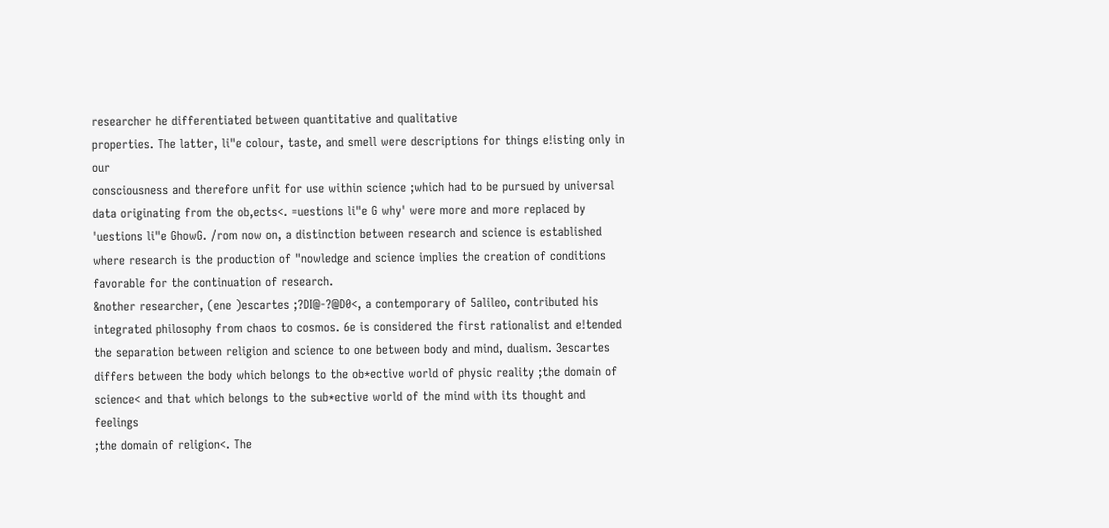researcher he differentiated between quantitative and qualitative
properties. The latter, li"e colour, taste, and smell were descriptions for things e!isting only in our
consciousness and therefore unfit for use within science ;which had to be pursued by universal
data originating from the ob,ects<. =uestions li"e G why' were more and more replaced by
'uestions li"e GhowG. /rom now on, a distinction between research and science is established
where research is the production of "nowledge and science implies the creation of conditions
favorable for the continuation of research.
&nother researcher, (ene )escartes ;?DI@-?@D0<, a contemporary of 5alileo, contributed his
integrated philosophy from chaos to cosmos. 6e is considered the first rationalist and e!tended
the separation between religion and science to one between body and mind, dualism. 3escartes
differs between the body which belongs to the ob*ective world of physic reality ;the domain of
science< and that which belongs to the sub*ective world of the mind with its thought and feelings
;the domain of religion<. The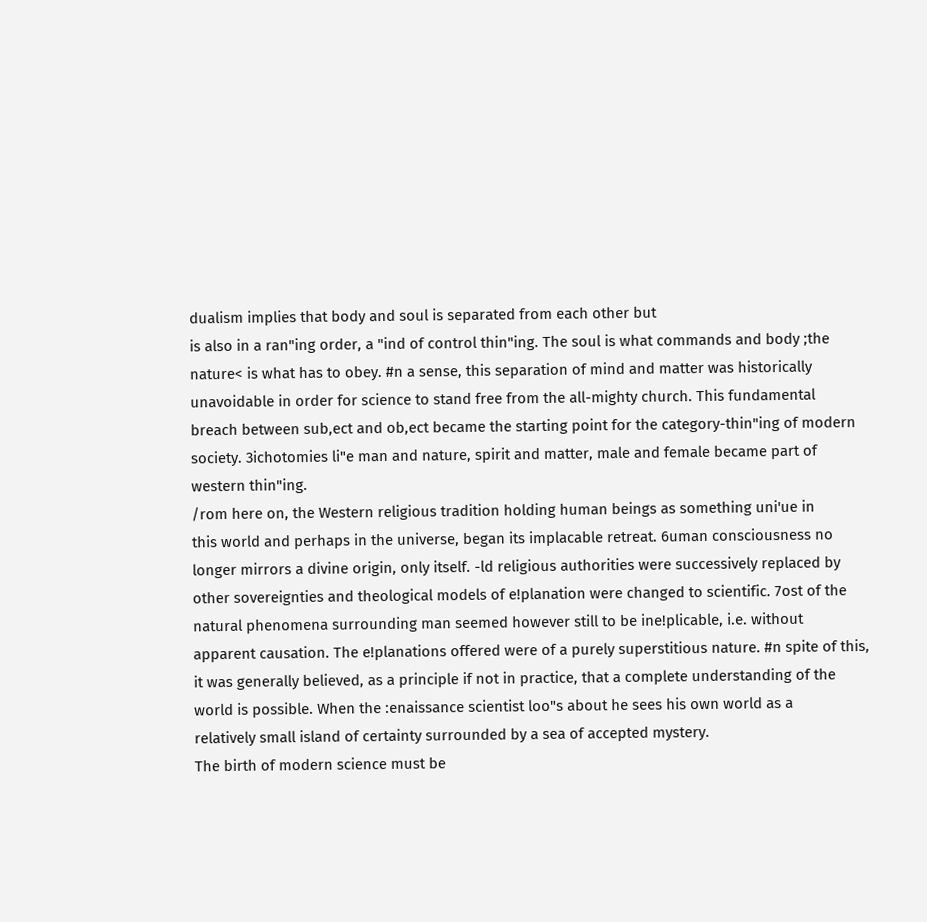dualism implies that body and soul is separated from each other but
is also in a ran"ing order, a "ind of control thin"ing. The soul is what commands and body ;the
nature< is what has to obey. #n a sense, this separation of mind and matter was historically
unavoidable in order for science to stand free from the all-mighty church. This fundamental
breach between sub,ect and ob,ect became the starting point for the category-thin"ing of modern
society. 3ichotomies li"e man and nature, spirit and matter, male and female became part of
western thin"ing.
/rom here on, the Western religious tradition holding human beings as something uni'ue in
this world and perhaps in the universe, began its implacable retreat. 6uman consciousness no
longer mirrors a divine origin, only itself. -ld religious authorities were successively replaced by
other sovereignties and theological models of e!planation were changed to scientific. 7ost of the
natural phenomena surrounding man seemed however still to be ine!plicable, i.e. without
apparent causation. The e!planations offered were of a purely superstitious nature. #n spite of this,
it was generally believed, as a principle if not in practice, that a complete understanding of the
world is possible. When the :enaissance scientist loo"s about he sees his own world as a
relatively small island of certainty surrounded by a sea of accepted mystery.
The birth of modern science must be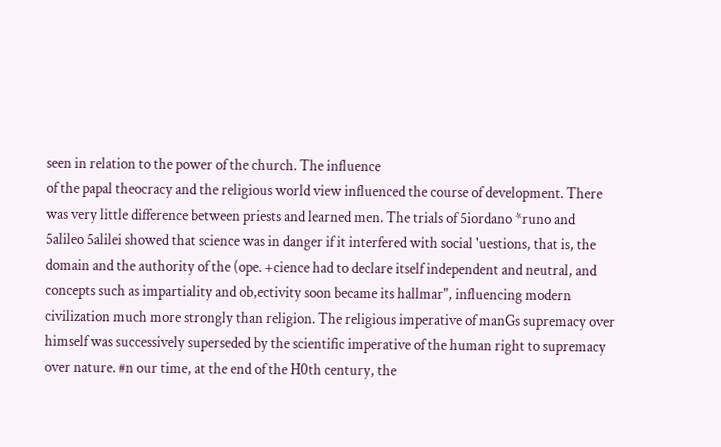seen in relation to the power of the church. The influence
of the papal theocracy and the religious world view influenced the course of development. There
was very little difference between priests and learned men. The trials of 5iordano *runo and
5alileo 5alilei showed that science was in danger if it interfered with social 'uestions, that is, the
domain and the authority of the (ope. +cience had to declare itself independent and neutral, and
concepts such as impartiality and ob,ectivity soon became its hallmar", influencing modern
civilization much more strongly than religion. The religious imperative of manGs supremacy over
himself was successively superseded by the scientific imperative of the human right to supremacy
over nature. #n our time, at the end of the H0th century, the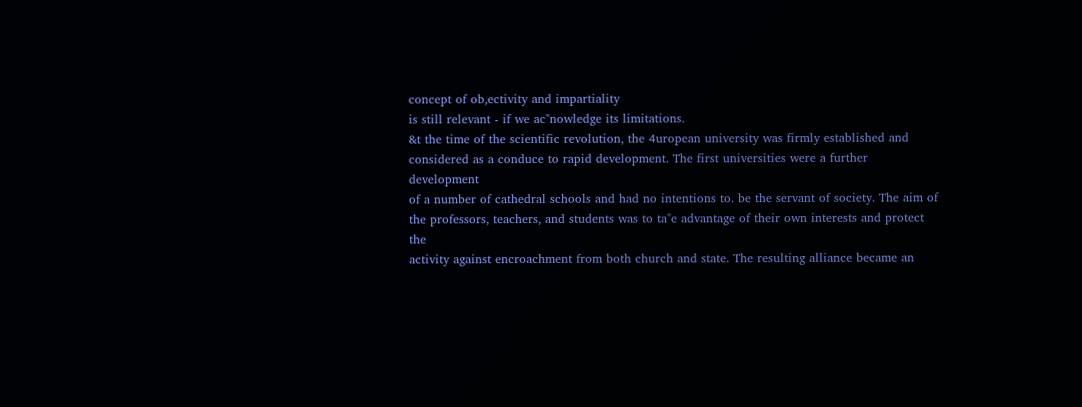concept of ob,ectivity and impartiality
is still relevant - if we ac"nowledge its limitations.
&t the time of the scientific revolution, the 4uropean university was firmly established and
considered as a conduce to rapid development. The first universities were a further development
of a number of cathedral schools and had no intentions to. be the servant of society. The aim of
the professors, teachers, and students was to ta"e advantage of their own interests and protect the
activity against encroachment from both church and state. The resulting alliance became an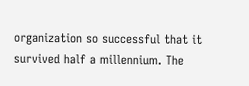organization so successful that it survived half a millennium. The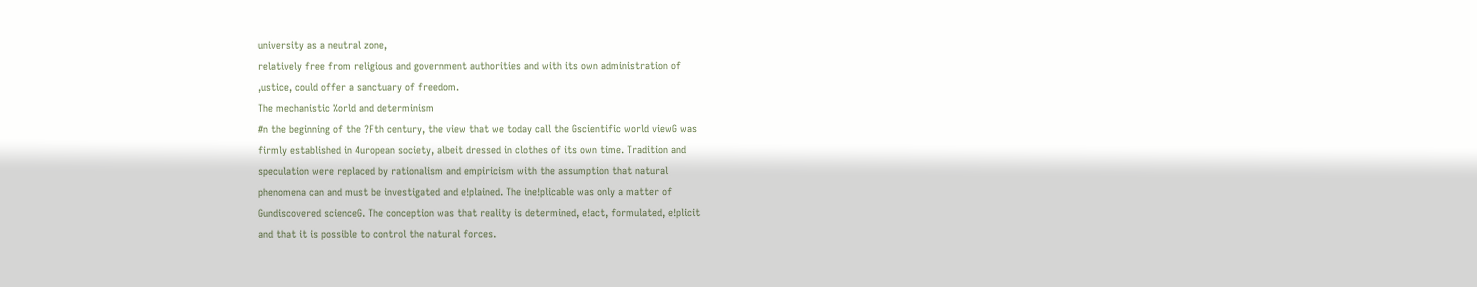university as a neutral zone,
relatively free from religious and government authorities and with its own administration of
,ustice, could offer a sanctuary of freedom.
The mechanistic %orld and determinism
#n the beginning of the ?Fth century, the view that we today call the Gscientific world viewG was
firmly established in 4uropean society, albeit dressed in clothes of its own time. Tradition and
speculation were replaced by rationalism and empiricism with the assumption that natural
phenomena can and must be investigated and e!plained. The ine!plicable was only a matter of
Gundiscovered scienceG. The conception was that reality is determined, e!act, formulated, e!plicit
and that it is possible to control the natural forces.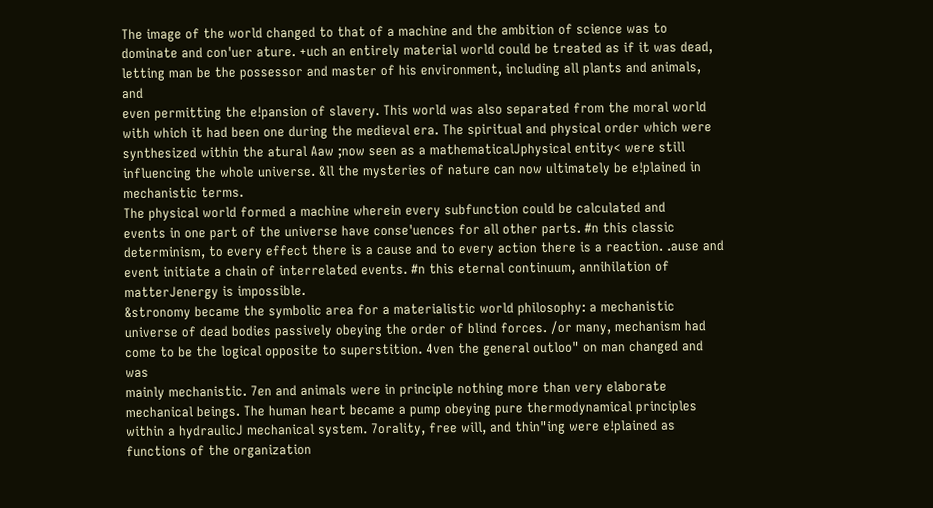The image of the world changed to that of a machine and the ambition of science was to
dominate and con'uer ature. +uch an entirely material world could be treated as if it was dead,
letting man be the possessor and master of his environment, including all plants and animals, and
even permitting the e!pansion of slavery. This world was also separated from the moral world
with which it had been one during the medieval era. The spiritual and physical order which were
synthesized within the atural Aaw ;now seen as a mathematicalJphysical entity< were still
influencing the whole universe. &ll the mysteries of nature can now ultimately be e!plained in
mechanistic terms.
The physical world formed a machine wherein every subfunction could be calculated and
events in one part of the universe have conse'uences for all other parts. #n this classic
determinism, to every effect there is a cause and to every action there is a reaction. .ause and
event initiate a chain of interrelated events. #n this eternal continuum, annihilation of
matterJenergy is impossible.
&stronomy became the symbolic area for a materialistic world philosophy: a mechanistic
universe of dead bodies passively obeying the order of blind forces. /or many, mechanism had
come to be the logical opposite to superstition. 4ven the general outloo" on man changed and was
mainly mechanistic. 7en and animals were in principle nothing more than very elaborate
mechanical beings. The human heart became a pump obeying pure thermodynamical principles
within a hydraulicJ mechanical system. 7orality, free will, and thin"ing were e!plained as
functions of the organization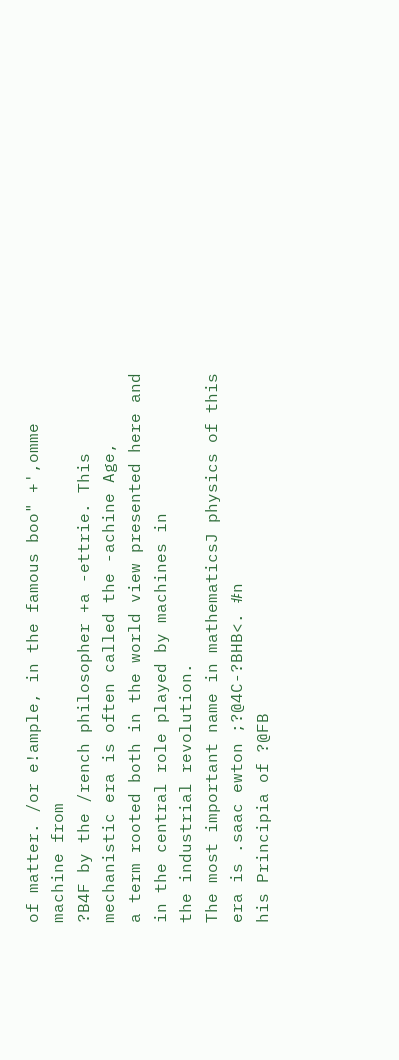of matter. /or e!ample, in the famous boo" +',omme machine from
?B4F by the /rench philosopher +a -ettrie. This mechanistic era is often called the -achine Age,
a term rooted both in the world view presented here and in the central role played by machines in
the industrial revolution.
The most important name in mathematicsJ physics of this era is .saac ewton ;?@4C-?BHB<. #n
his Principia of ?@FB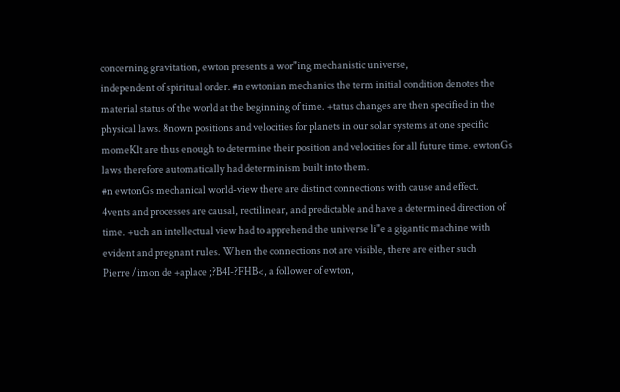concerning gravitation, ewton presents a wor"ing mechanistic universe,
independent of spiritual order. #n ewtonian mechanics the term initial condition denotes the
material status of the world at the beginning of time. +tatus changes are then specified in the
physical laws. 8nown positions and velocities for planets in our solar systems at one specific
momeKlt are thus enough to determine their position and velocities for all future time. ewtonGs
laws therefore automatically had determinism built into them.
#n ewtonGs mechanical world-view there are distinct connections with cause and effect.
4vents and processes are causal, rectilinear, and predictable and have a determined direction of
time. +uch an intellectual view had to apprehend the universe li"e a gigantic machine with
evident and pregnant rules. When the connections not are visible, there are either such
Pierre /imon de +aplace ;?B4I-?FHB<, a follower of ewton,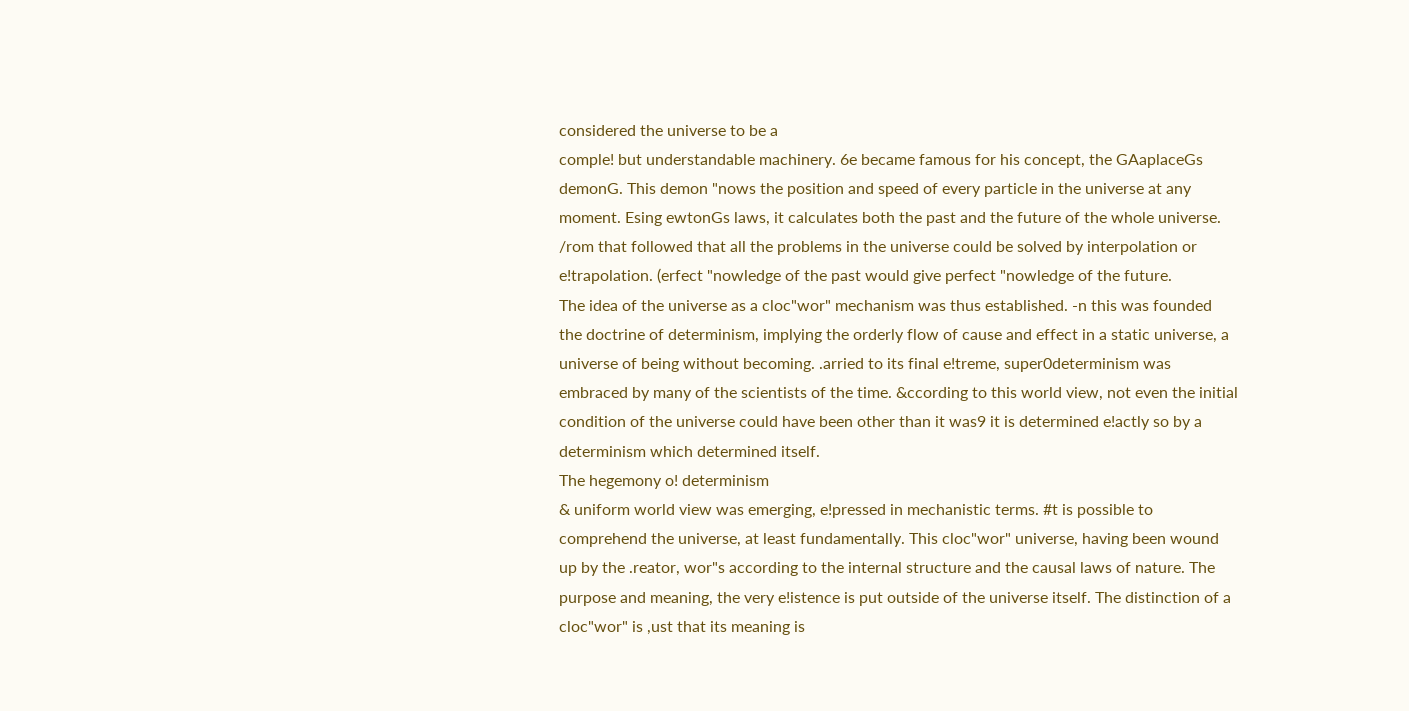considered the universe to be a
comple! but understandable machinery. 6e became famous for his concept, the GAaplaceGs
demonG. This demon "nows the position and speed of every particle in the universe at any
moment. Esing ewtonGs laws, it calculates both the past and the future of the whole universe.
/rom that followed that all the problems in the universe could be solved by interpolation or
e!trapolation. (erfect "nowledge of the past would give perfect "nowledge of the future.
The idea of the universe as a cloc"wor" mechanism was thus established. -n this was founded
the doctrine of determinism, implying the orderly flow of cause and effect in a static universe, a
universe of being without becoming. .arried to its final e!treme, super0determinism was
embraced by many of the scientists of the time. &ccording to this world view, not even the initial
condition of the universe could have been other than it was9 it is determined e!actly so by a
determinism which determined itself.
The hegemony o! determinism
& uniform world view was emerging, e!pressed in mechanistic terms. #t is possible to
comprehend the universe, at least fundamentally. This cloc"wor" universe, having been wound
up by the .reator, wor"s according to the internal structure and the causal laws of nature. The
purpose and meaning, the very e!istence is put outside of the universe itself. The distinction of a
cloc"wor" is ,ust that its meaning is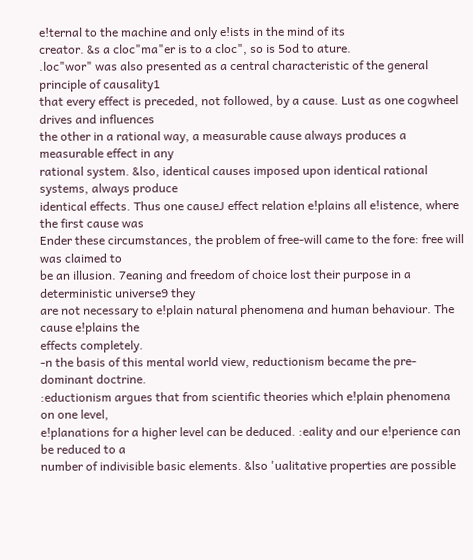e!ternal to the machine and only e!ists in the mind of its
creator. &s a cloc"ma"er is to a cloc", so is 5od to ature.
.loc"wor" was also presented as a central characteristic of the general principle of causality1
that every effect is preceded, not followed, by a cause. Lust as one cogwheel drives and influences
the other in a rational way, a measurable cause always produces a measurable effect in any
rational system. &lso, identical causes imposed upon identical rational systems, always produce
identical effects. Thus one causeJ effect relation e!plains all e!istence, where the first cause was
Ender these circumstances, the problem of free-will came to the fore: free will was claimed to
be an illusion. 7eaning and freedom of choice lost their purpose in a deterministic universe9 they
are not necessary to e!plain natural phenomena and human behaviour. The cause e!plains the
effects completely.
-n the basis of this mental world view, reductionism became the pre-dominant doctrine.
:eductionism argues that from scientific theories which e!plain phenomena on one level,
e!planations for a higher level can be deduced. :eality and our e!perience can be reduced to a
number of indivisible basic elements. &lso 'ualitative properties are possible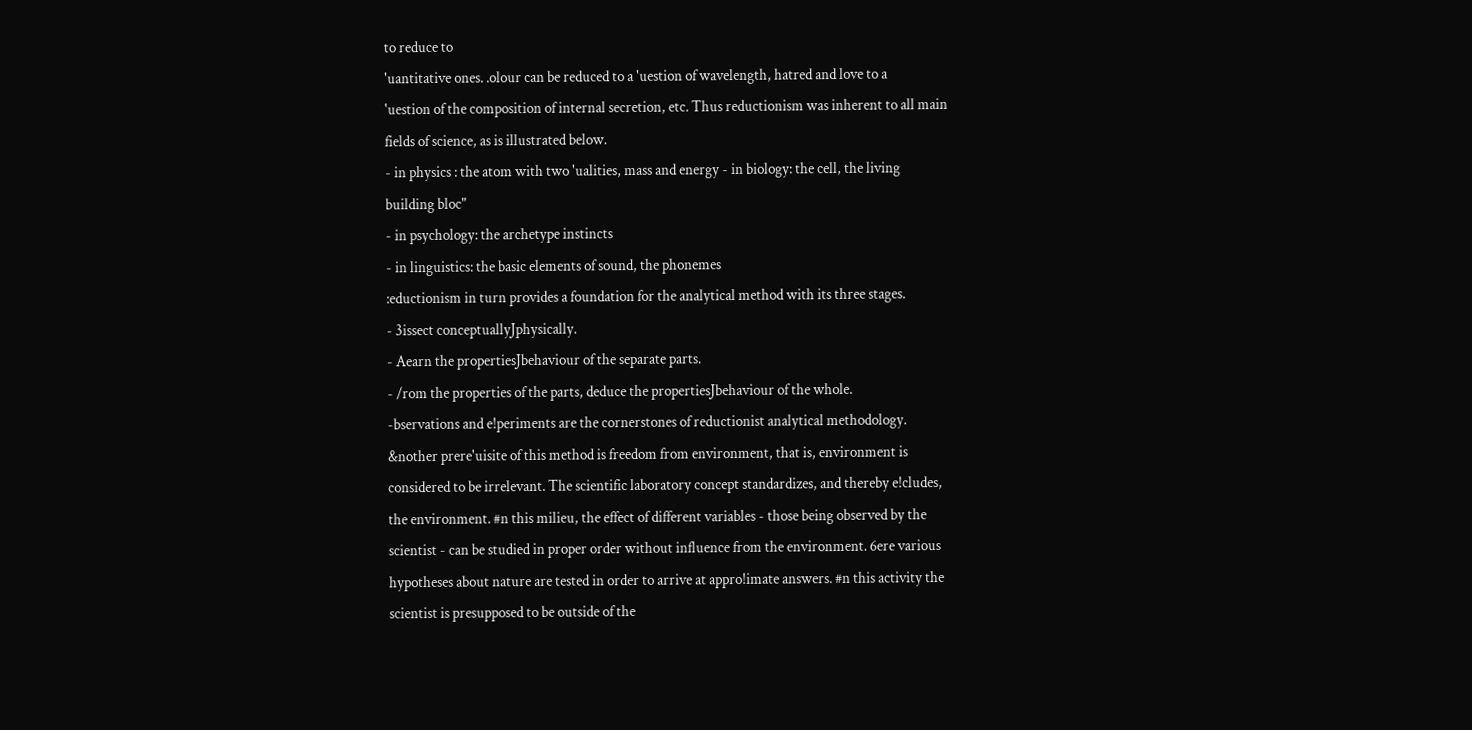to reduce to
'uantitative ones. .olour can be reduced to a 'uestion of wavelength, hatred and love to a
'uestion of the composition of internal secretion, etc. Thus reductionism was inherent to all main
fields of science, as is illustrated below.
- in physics : the atom with two 'ualities, mass and energy - in biology: the cell, the living
building bloc"
- in psychology: the archetype instincts
- in linguistics: the basic elements of sound, the phonemes
:eductionism in turn provides a foundation for the analytical method with its three stages.
- 3issect conceptuallyJphysically.
- Aearn the propertiesJbehaviour of the separate parts.
- /rom the properties of the parts, deduce the propertiesJbehaviour of the whole.
-bservations and e!periments are the cornerstones of reductionist analytical methodology.
&nother prere'uisite of this method is freedom from environment, that is, environment is
considered to be irrelevant. The scientific laboratory concept standardizes, and thereby e!cludes,
the environment. #n this milieu, the effect of different variables - those being observed by the
scientist - can be studied in proper order without influence from the environment. 6ere various
hypotheses about nature are tested in order to arrive at appro!imate answers. #n this activity the
scientist is presupposed to be outside of the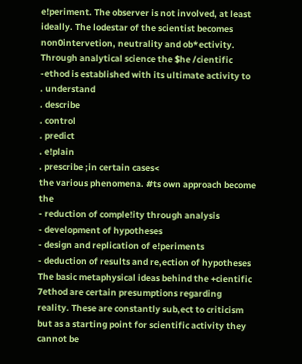e!periment. The observer is not involved, at least
ideally. The lodestar of the scientist becomes non0intervetion, neutrality and ob*ectivity.
Through analytical science the $he /cientific -ethod is established with its ultimate activity to
. understand
. describe
. control
. predict
. e!plain
. prescribe ;in certain cases<
the various phenomena. #ts own approach become the
- reduction of comple!ity through analysis
- development of hypotheses
- design and replication of e!periments
- deduction of results and re,ection of hypotheses
The basic metaphysical ideas behind the +cientific 7ethod are certain presumptions regarding
reality. These are constantly sub,ect to criticism but as a starting point for scientific activity they
cannot be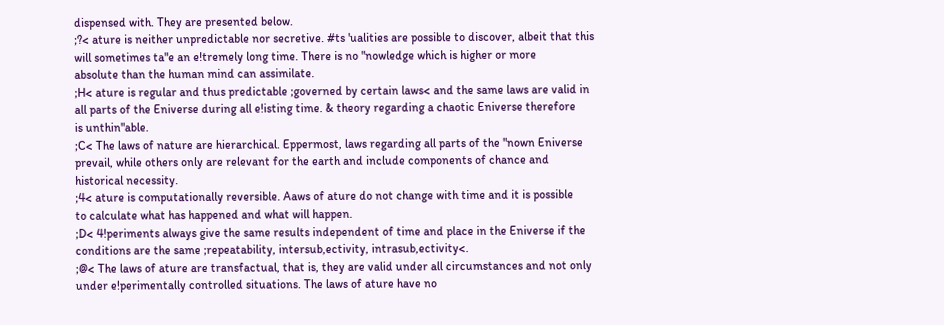dispensed with. They are presented below.
;?< ature is neither unpredictable nor secretive. #ts 'ualities are possible to discover, albeit that this
will sometimes ta"e an e!tremely long time. There is no "nowledge which is higher or more
absolute than the human mind can assimilate.
;H< ature is regular and thus predictable ;governed by certain laws< and the same laws are valid in
all parts of the Eniverse during all e!isting time. & theory regarding a chaotic Eniverse therefore
is unthin"able.
;C< The laws of nature are hierarchical. Eppermost, laws regarding all parts of the "nown Eniverse
prevail, while others only are relevant for the earth and include components of chance and
historical necessity.
;4< ature is computationally reversible. Aaws of ature do not change with time and it is possible
to calculate what has happened and what will happen.
;D< 4!periments always give the same results independent of time and place in the Eniverse if the
conditions are the same ;repeatability, intersub,ectivity, intrasub,ectivity<.
;@< The laws of ature are transfactual, that is, they are valid under all circumstances and not only
under e!perimentally controlled situations. The laws of ature have no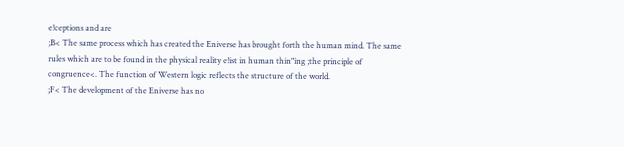e!ceptions and are
;B< The same process which has created the Eniverse has brought forth the human mind. The same
rules which are to be found in the physical reality e!ist in human thin"ing ;the principle of
congruence<. The function of Western logic reflects the structure of the world.
;F< The development of the Eniverse has no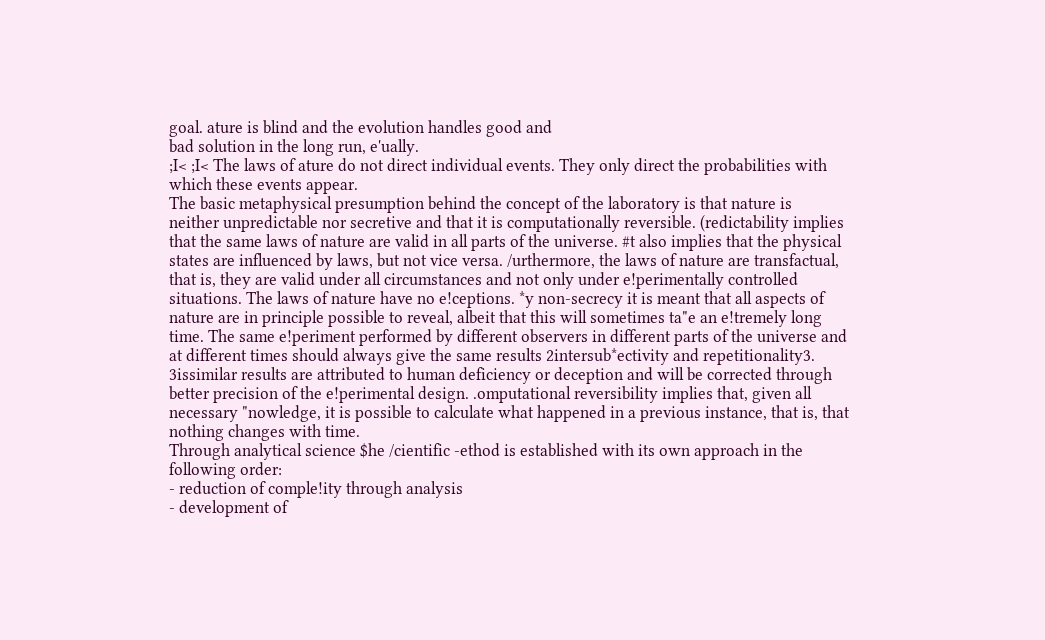goal. ature is blind and the evolution handles good and
bad solution in the long run, e'ually.
;I< ;I< The laws of ature do not direct individual events. They only direct the probabilities with
which these events appear.
The basic metaphysical presumption behind the concept of the laboratory is that nature is
neither unpredictable nor secretive and that it is computationally reversible. (redictability implies
that the same laws of nature are valid in all parts of the universe. #t also implies that the physical
states are influenced by laws, but not vice versa. /urthermore, the laws of nature are transfactual,
that is, they are valid under all circumstances and not only under e!perimentally controlled
situations. The laws of nature have no e!ceptions. *y non-secrecy it is meant that all aspects of
nature are in principle possible to reveal, albeit that this will sometimes ta"e an e!tremely long
time. The same e!periment performed by different observers in different parts of the universe and
at different times should always give the same results 2intersub*ectivity and repetitionality3.
3issimilar results are attributed to human deficiency or deception and will be corrected through
better precision of the e!perimental design. .omputational reversibility implies that, given all
necessary "nowledge, it is possible to calculate what happened in a previous instance, that is, that
nothing changes with time.
Through analytical science $he /cientific -ethod is established with its own approach in the
following order:
- reduction of comple!ity through analysis
- development of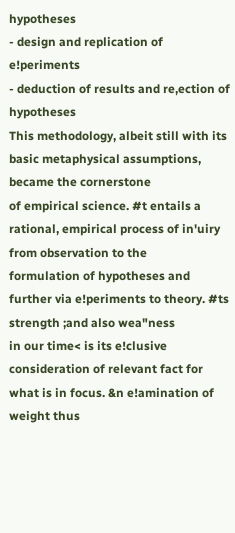hypotheses
- design and replication of e!periments
- deduction of results and re,ection of hypotheses
This methodology, albeit still with its basic metaphysical assumptions, became the cornerstone
of empirical science. #t entails a rational, empirical process of in'uiry from observation to the
formulation of hypotheses and further via e!periments to theory. #ts strength ;and also wea"ness
in our time< is its e!clusive consideration of relevant fact for what is in focus. &n e!amination of
weight thus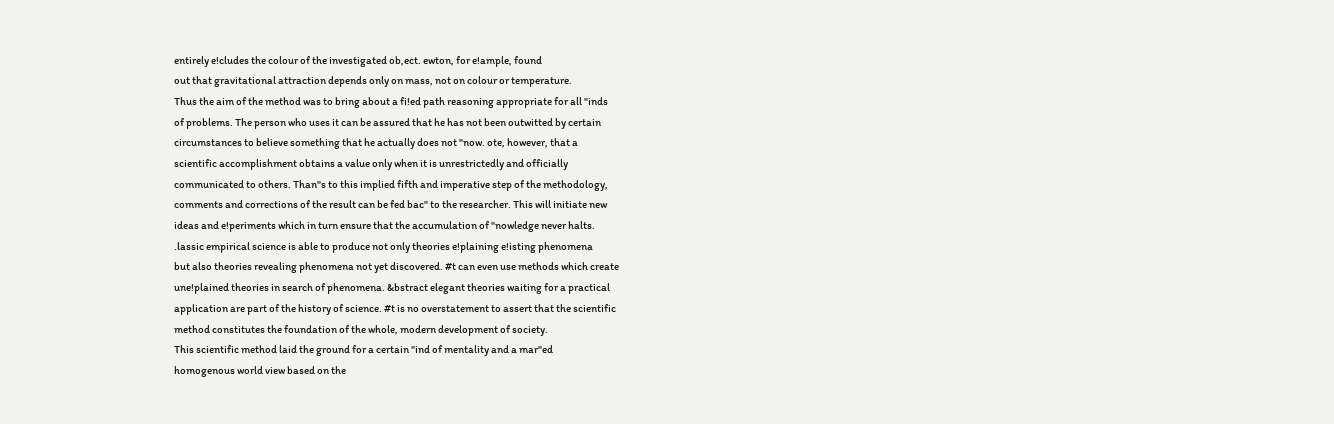entirely e!cludes the colour of the investigated ob,ect. ewton, for e!ample, found
out that gravitational attraction depends only on mass, not on colour or temperature.
Thus the aim of the method was to bring about a fi!ed path reasoning appropriate for all "inds
of problems. The person who uses it can be assured that he has not been outwitted by certain
circumstances to believe something that he actually does not "now. ote, however, that a
scientific accomplishment obtains a value only when it is unrestrictedly and officially
communicated to others. Than"s to this implied fifth and imperative step of the methodology,
comments and corrections of the result can be fed bac" to the researcher. This will initiate new
ideas and e!periments which in turn ensure that the accumulation of "nowledge never halts.
.lassic empirical science is able to produce not only theories e!plaining e!isting phenomena
but also theories revealing phenomena not yet discovered. #t can even use methods which create
une!plained theories in search of phenomena. &bstract elegant theories waiting for a practical
application are part of the history of science. #t is no overstatement to assert that the scientific
method constitutes the foundation of the whole, modern development of society.
This scientific method laid the ground for a certain "ind of mentality and a mar"ed
homogenous world view based on the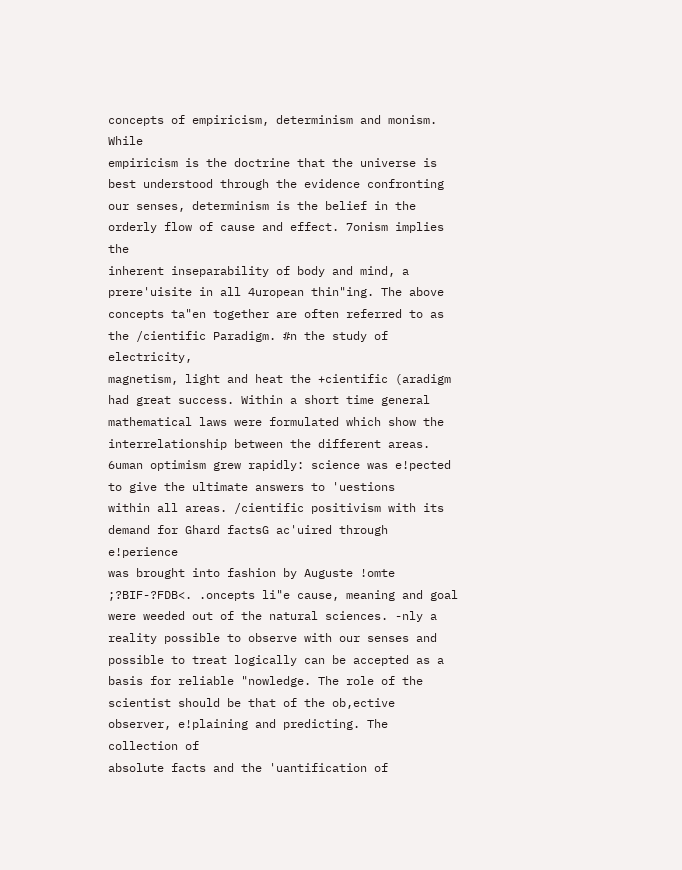concepts of empiricism, determinism and monism. While
empiricism is the doctrine that the universe is best understood through the evidence confronting
our senses, determinism is the belief in the orderly flow of cause and effect. 7onism implies the
inherent inseparability of body and mind, a prere'uisite in all 4uropean thin"ing. The above
concepts ta"en together are often referred to as the /cientific Paradigm. #n the study of electricity,
magnetism, light and heat the +cientific (aradigm had great success. Within a short time general
mathematical laws were formulated which show the interrelationship between the different areas.
6uman optimism grew rapidly: science was e!pected to give the ultimate answers to 'uestions
within all areas. /cientific positivism with its demand for Ghard factsG ac'uired through e!perience
was brought into fashion by Auguste !omte ;?BIF-?FDB<. .oncepts li"e cause, meaning and goal
were weeded out of the natural sciences. -nly a reality possible to observe with our senses and
possible to treat logically can be accepted as a basis for reliable "nowledge. The role of the
scientist should be that of the ob,ective observer, e!plaining and predicting. The collection of
absolute facts and the 'uantification of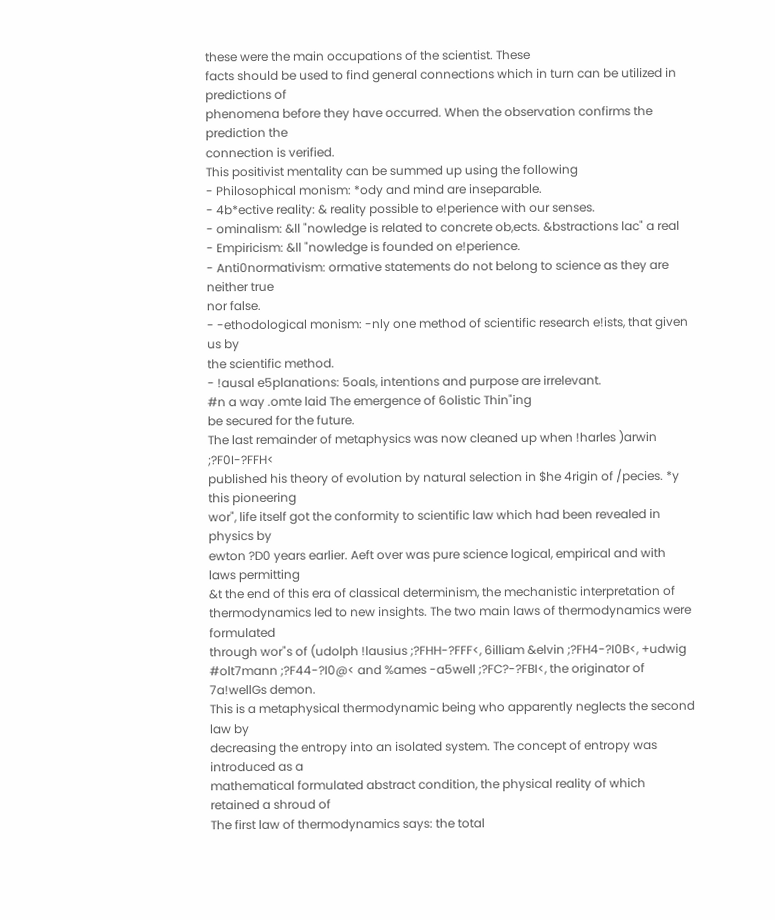these were the main occupations of the scientist. These
facts should be used to find general connections which in turn can be utilized in predictions of
phenomena before they have occurred. When the observation confirms the prediction the
connection is verified.
This positivist mentality can be summed up using the following
- Philosophical monism: *ody and mind are inseparable.
- 4b*ective reality: & reality possible to e!perience with our senses.
- ominalism: &ll "nowledge is related to concrete ob,ects. &bstractions lac" a real
- Empiricism: &ll "nowledge is founded on e!perience.
- Anti0normativism: ormative statements do not belong to science as they are neither true
nor false.
- -ethodological monism: -nly one method of scientific research e!ists, that given us by
the scientific method.
- !ausal e5planations: 5oals, intentions and purpose are irrelevant.
#n a way .omte laid The emergence of 6olistic Thin"ing
be secured for the future.
The last remainder of metaphysics was now cleaned up when !harles )arwin ;?F0I-?FFH<
published his theory of evolution by natural selection in $he 4rigin of /pecies. *y this pioneering
wor", life itself got the conformity to scientific law which had been revealed in physics by
ewton ?D0 years earlier. Aeft over was pure science logical, empirical and with laws permitting
&t the end of this era of classical determinism, the mechanistic interpretation of
thermodynamics led to new insights. The two main laws of thermodynamics were formulated
through wor"s of (udolph !lausius ;?FHH-?FFF<, 6illiam &elvin ;?FH4-?I0B<, +udwig
#olt7mann ;?F44-?I0@< and %ames -a5well ;?FC?-?FBI<, the originator of 7a!wellGs demon.
This is a metaphysical thermodynamic being who apparently neglects the second law by
decreasing the entropy into an isolated system. The concept of entropy was introduced as a
mathematical formulated abstract condition, the physical reality of which retained a shroud of
The first law of thermodynamics says: the total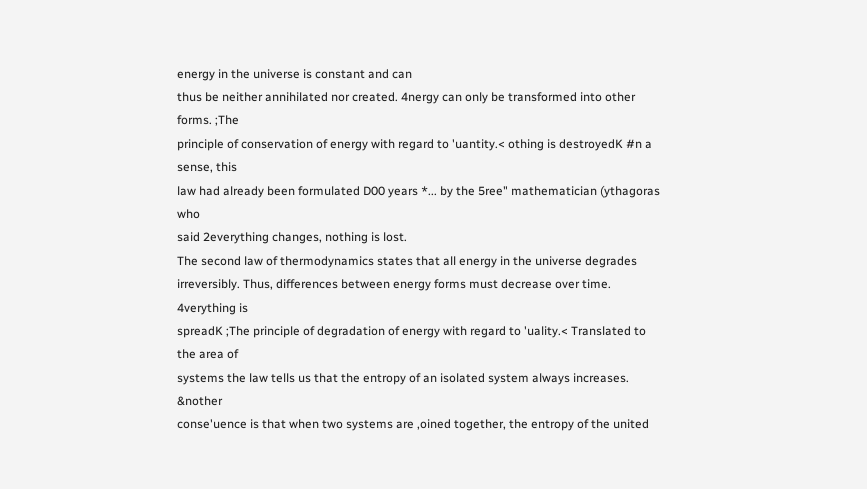energy in the universe is constant and can
thus be neither annihilated nor created. 4nergy can only be transformed into other forms. ;The
principle of conservation of energy with regard to 'uantity.< othing is destroyedK #n a sense, this
law had already been formulated D00 years *... by the 5ree" mathematician (ythagoras who
said 2everything changes, nothing is lost.
The second law of thermodynamics states that all energy in the universe degrades
irreversibly. Thus, differences between energy forms must decrease over time. 4verything is
spreadK ;The principle of degradation of energy with regard to 'uality.< Translated to the area of
systems the law tells us that the entropy of an isolated system always increases. &nother
conse'uence is that when two systems are ,oined together, the entropy of the united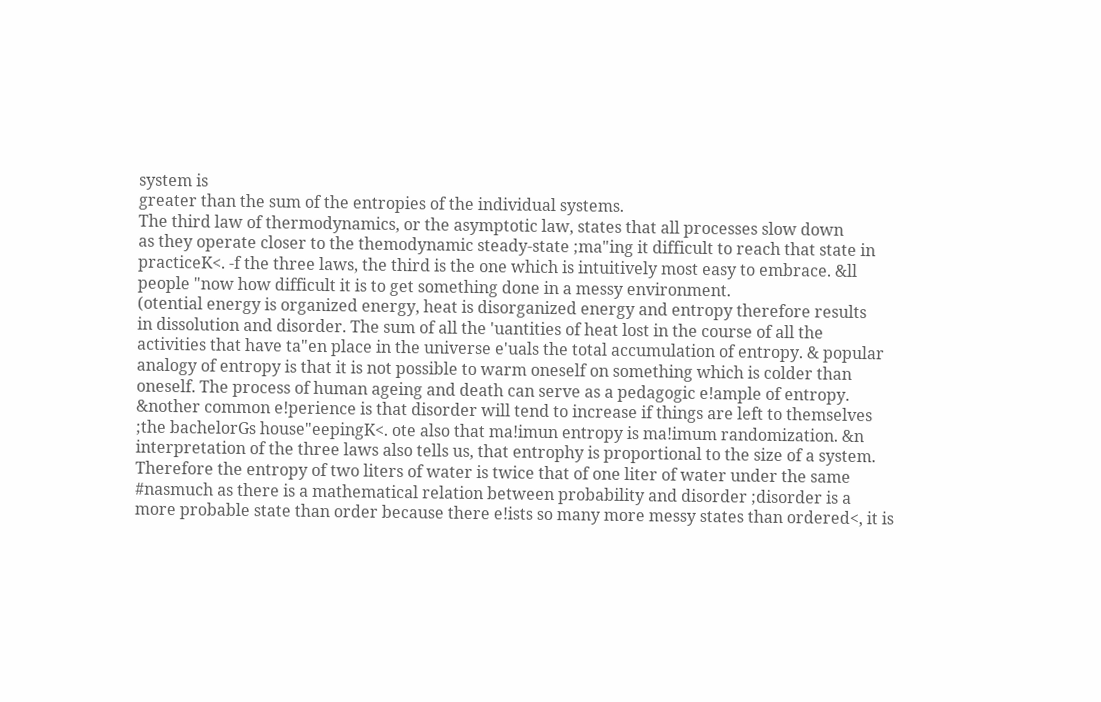system is
greater than the sum of the entropies of the individual systems.
The third law of thermodynamics, or the asymptotic law, states that all processes slow down
as they operate closer to the themodynamic steady-state ;ma"ing it difficult to reach that state in
practiceK<. -f the three laws, the third is the one which is intuitively most easy to embrace. &ll
people "now how difficult it is to get something done in a messy environment.
(otential energy is organized energy, heat is disorganized energy and entropy therefore results
in dissolution and disorder. The sum of all the 'uantities of heat lost in the course of all the
activities that have ta"en place in the universe e'uals the total accumulation of entropy. & popular
analogy of entropy is that it is not possible to warm oneself on something which is colder than
oneself. The process of human ageing and death can serve as a pedagogic e!ample of entropy.
&nother common e!perience is that disorder will tend to increase if things are left to themselves
;the bachelorGs house"eepingK<. ote also that ma!imun entropy is ma!imum randomization. &n
interpretation of the three laws also tells us, that entrophy is proportional to the size of a system.
Therefore the entropy of two liters of water is twice that of one liter of water under the same
#nasmuch as there is a mathematical relation between probability and disorder ;disorder is a
more probable state than order because there e!ists so many more messy states than ordered<, it is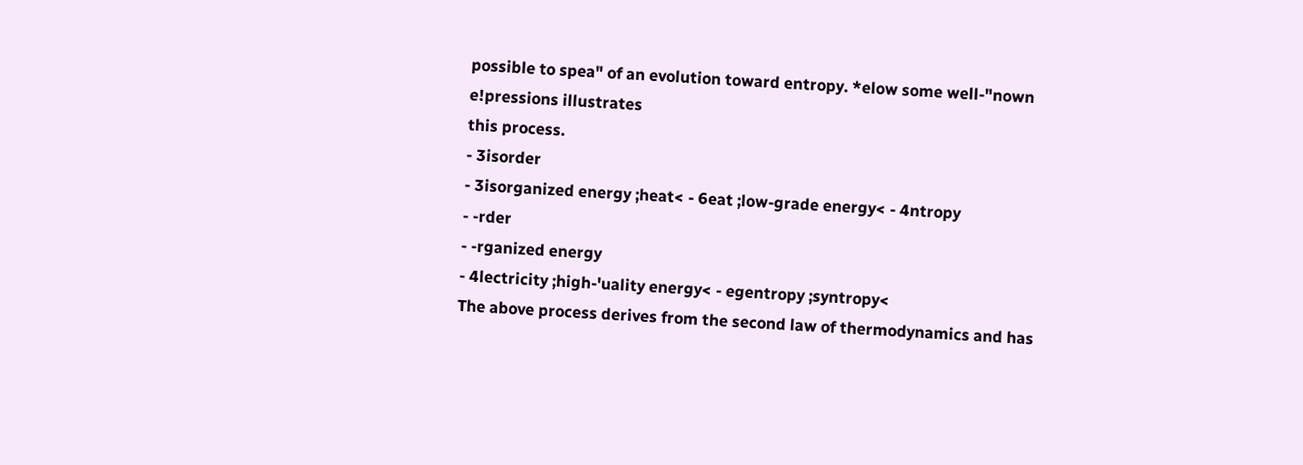possible to spea" of an evolution toward entropy. *elow some well-"nown e!pressions illustrates
this process.
- 3isorder
- 3isorganized energy ;heat< - 6eat ;low-grade energy< - 4ntropy
- -rder
- -rganized energy
- 4lectricity ;high-'uality energy< - egentropy ;syntropy<
The above process derives from the second law of thermodynamics and has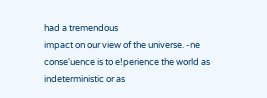had a tremendous
impact on our view of the universe. -ne conse'uence is to e!perience the world as
indeterministic or as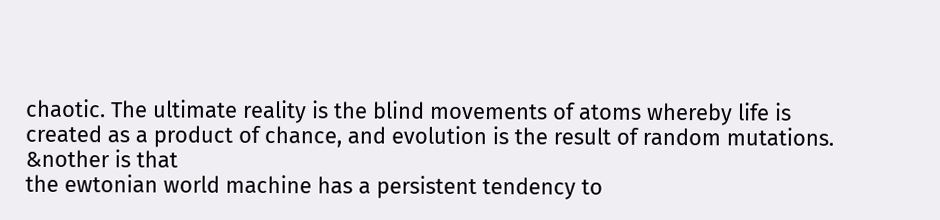chaotic. The ultimate reality is the blind movements of atoms whereby life is
created as a product of chance, and evolution is the result of random mutations. &nother is that
the ewtonian world machine has a persistent tendency to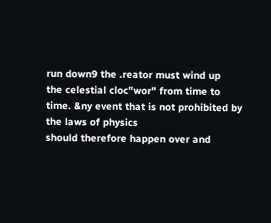run down9 the .reator must wind up
the celestial cloc"wor" from time to time. &ny event that is not prohibited by the laws of physics
should therefore happen over and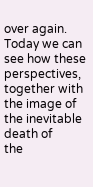over again.
Today we can see how these perspectives, together with the image of the inevitable death of
the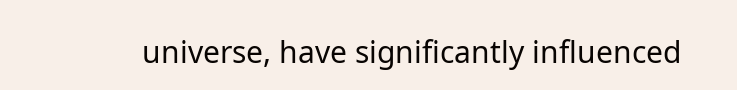universe, have significantly influenced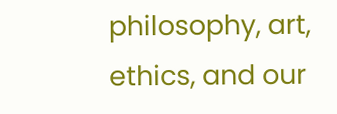philosophy, art, ethics, and our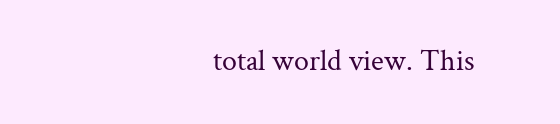total world view. This